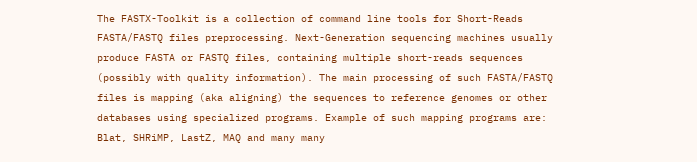The FASTX-Toolkit is a collection of command line tools for Short-Reads FASTA/FASTQ files preprocessing. Next-Generation sequencing machines usually produce FASTA or FASTQ files, containing multiple short-reads sequences (possibly with quality information). The main processing of such FASTA/FASTQ files is mapping (aka aligning) the sequences to reference genomes or other databases using specialized programs. Example of such mapping programs are: Blat, SHRiMP, LastZ, MAQ and many many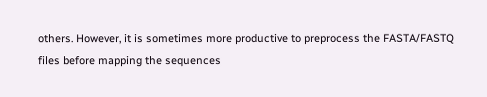others. However, it is sometimes more productive to preprocess the FASTA/FASTQ files before mapping the sequences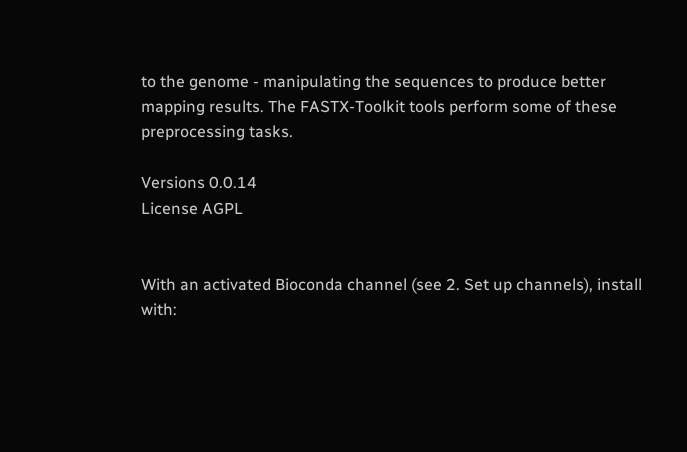to the genome - manipulating the sequences to produce better mapping results. The FASTX-Toolkit tools perform some of these preprocessing tasks.

Versions 0.0.14
License AGPL


With an activated Bioconda channel (see 2. Set up channels), install with: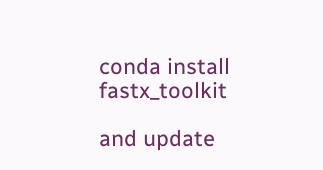conda install fastx_toolkit

and update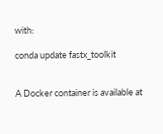with:

conda update fastx_toolkit


A Docker container is available at